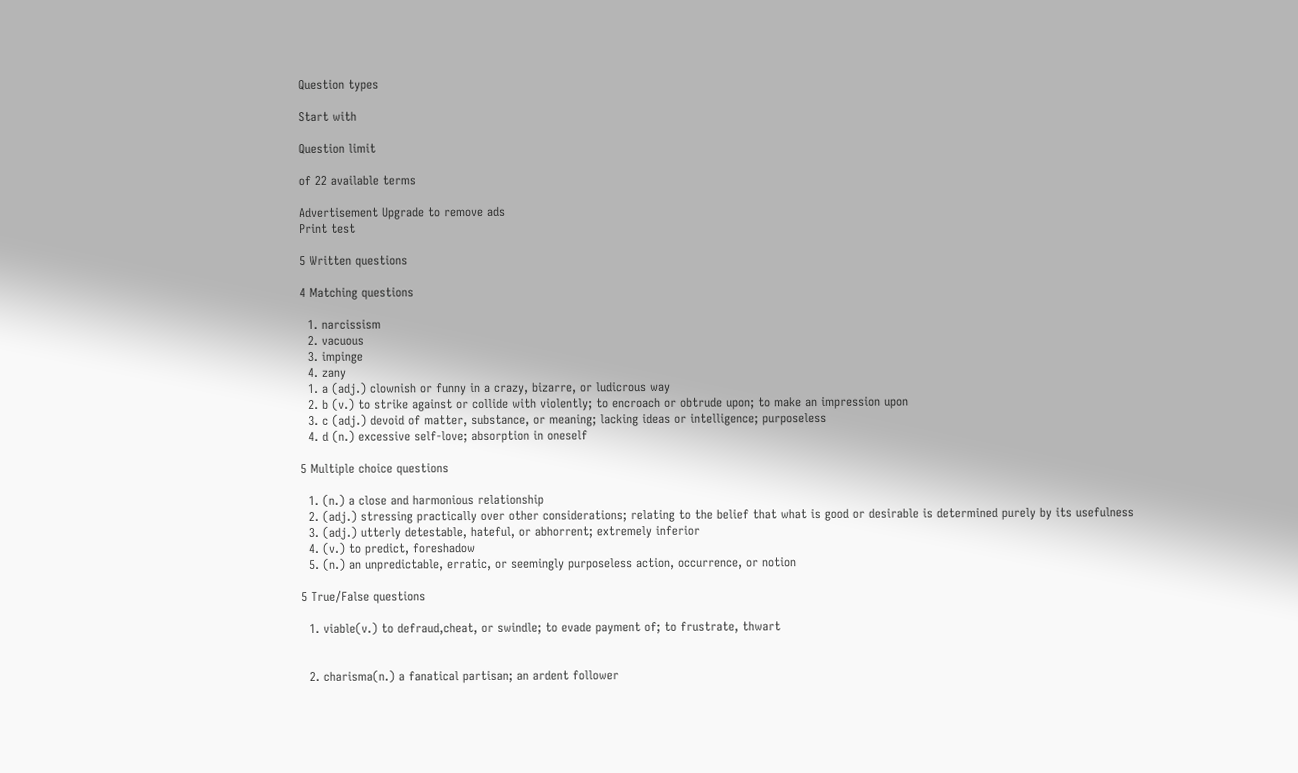Question types

Start with

Question limit

of 22 available terms

Advertisement Upgrade to remove ads
Print test

5 Written questions

4 Matching questions

  1. narcissism
  2. vacuous
  3. impinge
  4. zany
  1. a (adj.) clownish or funny in a crazy, bizarre, or ludicrous way
  2. b (v.) to strike against or collide with violently; to encroach or obtrude upon; to make an impression upon
  3. c (adj.) devoid of matter, substance, or meaning; lacking ideas or intelligence; purposeless
  4. d (n.) excessive self-love; absorption in oneself

5 Multiple choice questions

  1. (n.) a close and harmonious relationship
  2. (adj.) stressing practically over other considerations; relating to the belief that what is good or desirable is determined purely by its usefulness
  3. (adj.) utterly detestable, hateful, or abhorrent; extremely inferior
  4. (v.) to predict, foreshadow
  5. (n.) an unpredictable, erratic, or seemingly purposeless action, occurrence, or notion

5 True/False questions

  1. viable(v.) to defraud,cheat, or swindle; to evade payment of; to frustrate, thwart


  2. charisma(n.) a fanatical partisan; an ardent follower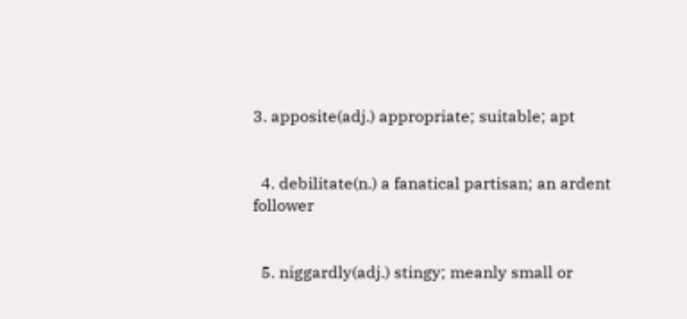3. apposite(adj.) appropriate; suitable; apt


  4. debilitate(n.) a fanatical partisan; an ardent follower


  5. niggardly(adj.) stingy; meanly small or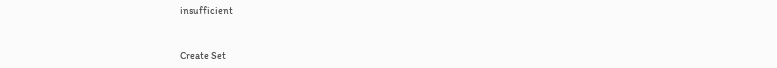insufficient


Create Set